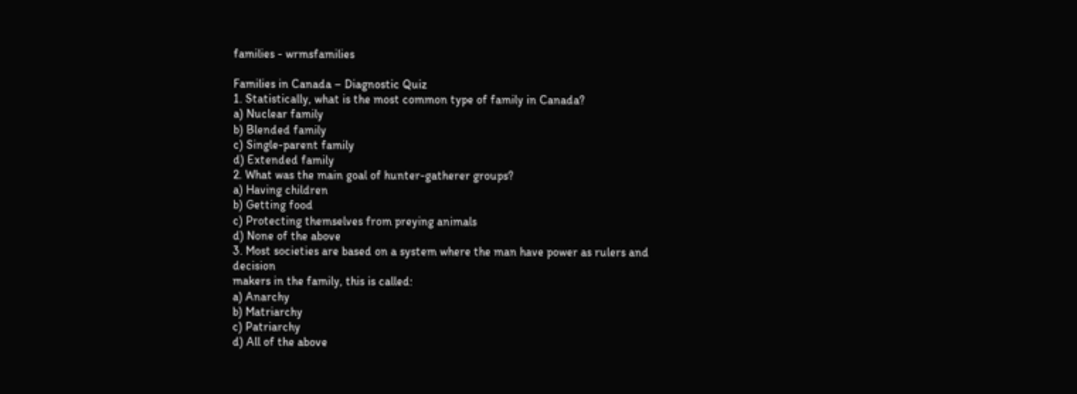families - wrmsfamilies

Families in Canada – Diagnostic Quiz
1. Statistically, what is the most common type of family in Canada?
a) Nuclear family
b) Blended family
c) Single-parent family
d) Extended family
2. What was the main goal of hunter-gatherer groups?
a) Having children
b) Getting food
c) Protecting themselves from preying animals
d) None of the above
3. Most societies are based on a system where the man have power as rulers and decision
makers in the family, this is called:
a) Anarchy
b) Matriarchy
c) Patriarchy
d) All of the above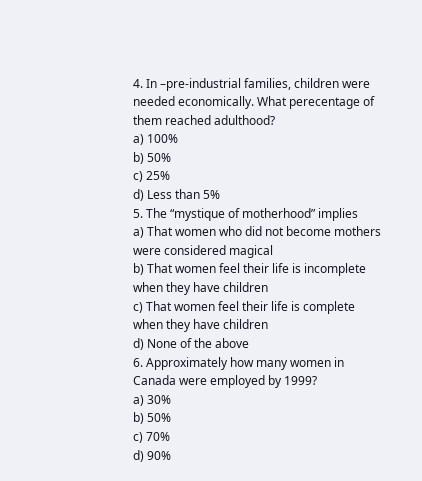4. In –pre-industrial families, children were needed economically. What perecentage of
them reached adulthood?
a) 100%
b) 50%
c) 25%
d) Less than 5%
5. The “mystique of motherhood” implies
a) That women who did not become mothers were considered magical
b) That women feel their life is incomplete when they have children
c) That women feel their life is complete when they have children
d) None of the above
6. Approximately how many women in Canada were employed by 1999?
a) 30%
b) 50%
c) 70%
d) 90%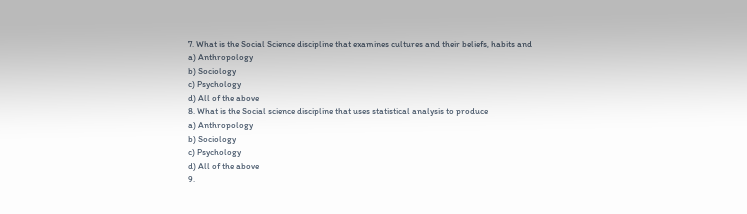7. What is the Social Science discipline that examines cultures and their beliefs, habits and
a) Anthropology
b) Sociology
c) Psychology
d) All of the above
8. What is the Social science discipline that uses statistical analysis to produce
a) Anthropology
b) Sociology
c) Psychology
d) All of the above
9.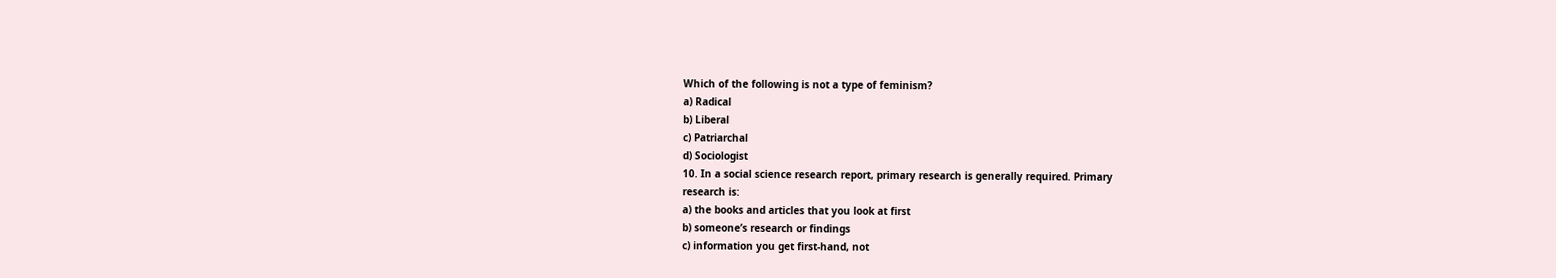Which of the following is not a type of feminism?
a) Radical
b) Liberal
c) Patriarchal
d) Sociologist
10. In a social science research report, primary research is generally required. Primary
research is:
a) the books and articles that you look at first
b) someone’s research or findings
c) information you get first-hand, not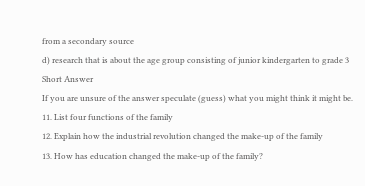from a secondary source
d) research that is about the age group consisting of junior kindergarten to grade 3
Short Answer
If you are unsure of the answer speculate (guess) what you might think it might be.
11. List four functions of the family
12. Explain how the industrial revolution changed the make-up of the family
13. How has education changed the make-up of the family?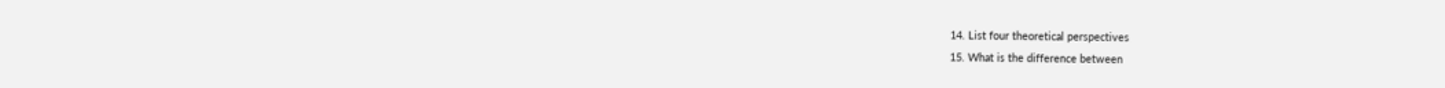14. List four theoretical perspectives
15. What is the difference between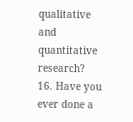qualitative and quantitative research?
16. Have you ever done a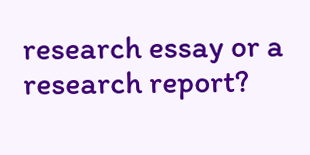research essay or a research report?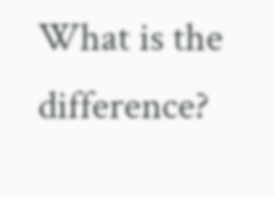What is the difference?